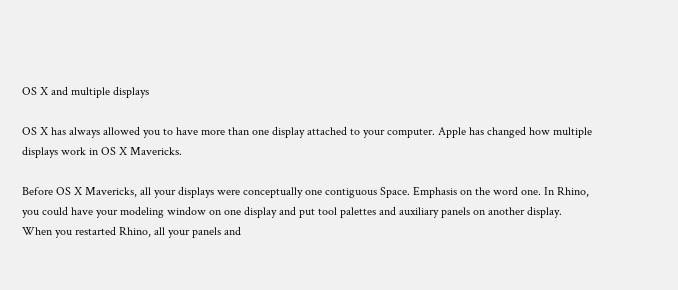OS X and multiple displays

OS X has always allowed you to have more than one display attached to your computer. Apple has changed how multiple displays work in OS X Mavericks.

Before OS X Mavericks, all your displays were conceptually one contiguous Space. Emphasis on the word one. In Rhino, you could have your modeling window on one display and put tool palettes and auxiliary panels on another display. When you restarted Rhino, all your panels and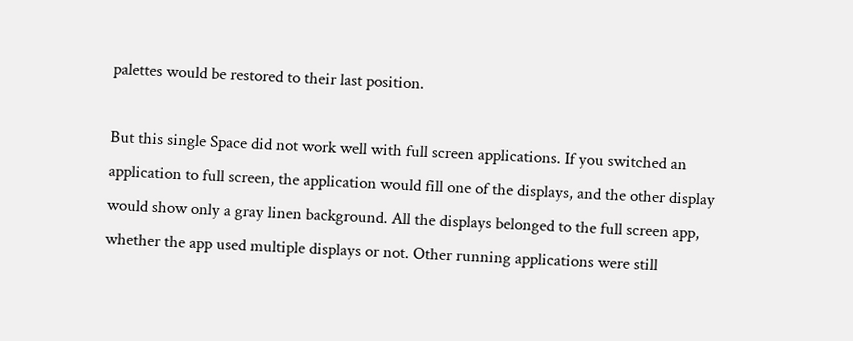palettes would be restored to their last position.

But this single Space did not work well with full screen applications. If you switched an application to full screen, the application would fill one of the displays, and the other display would show only a gray linen background. All the displays belonged to the full screen app, whether the app used multiple displays or not. Other running applications were still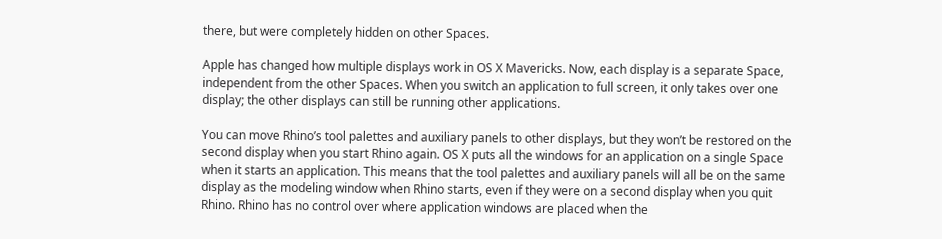there, but were completely hidden on other Spaces.

Apple has changed how multiple displays work in OS X Mavericks. Now, each display is a separate Space, independent from the other Spaces. When you switch an application to full screen, it only takes over one display; the other displays can still be running other applications.

You can move Rhino’s tool palettes and auxiliary panels to other displays, but they won’t be restored on the second display when you start Rhino again. OS X puts all the windows for an application on a single Space when it starts an application. This means that the tool palettes and auxiliary panels will all be on the same display as the modeling window when Rhino starts, even if they were on a second display when you quit Rhino. Rhino has no control over where application windows are placed when the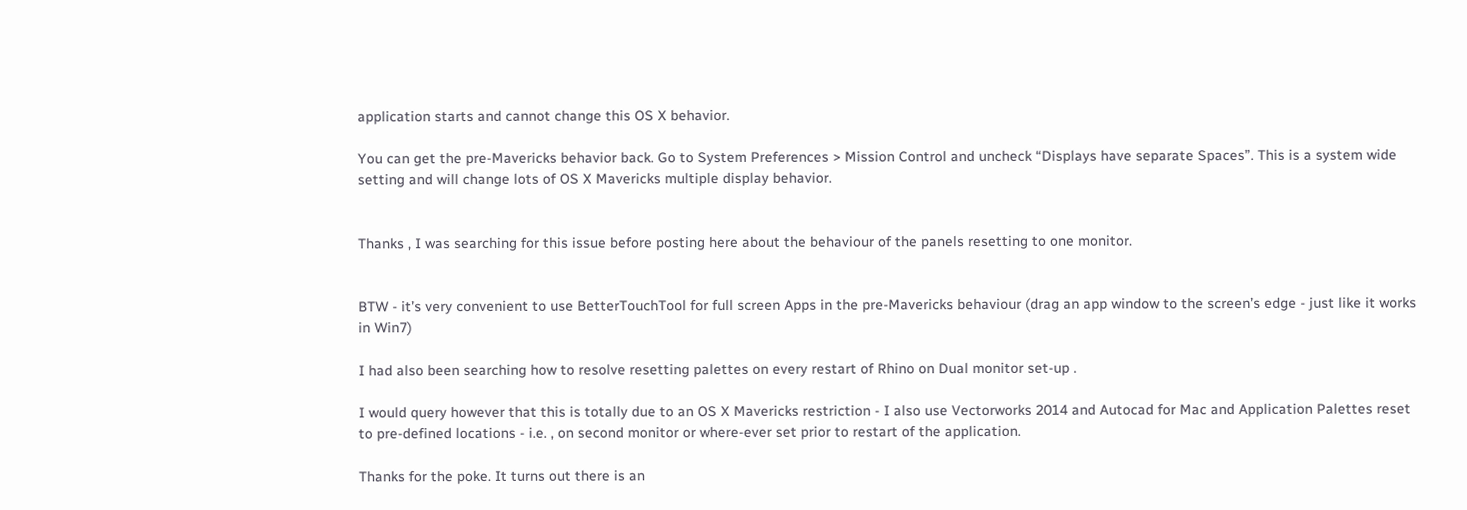application starts and cannot change this OS X behavior.

You can get the pre-Mavericks behavior back. Go to System Preferences > Mission Control and uncheck “Displays have separate Spaces”. This is a system wide setting and will change lots of OS X Mavericks multiple display behavior.


Thanks , I was searching for this issue before posting here about the behaviour of the panels resetting to one monitor.


BTW - it’s very convenient to use BetterTouchTool for full screen Apps in the pre-Mavericks behaviour (drag an app window to the screen’s edge - just like it works in Win7)

I had also been searching how to resolve resetting palettes on every restart of Rhino on Dual monitor set-up .

I would query however that this is totally due to an OS X Mavericks restriction - I also use Vectorworks 2014 and Autocad for Mac and Application Palettes reset to pre-defined locations - i.e. , on second monitor or where-ever set prior to restart of the application.

Thanks for the poke. It turns out there is an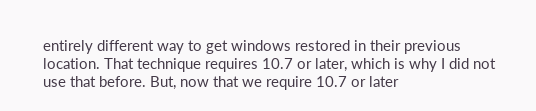entirely different way to get windows restored in their previous location. That technique requires 10.7 or later, which is why I did not use that before. But, now that we require 10.7 or later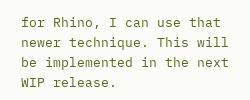for Rhino, I can use that newer technique. This will be implemented in the next WIP release.